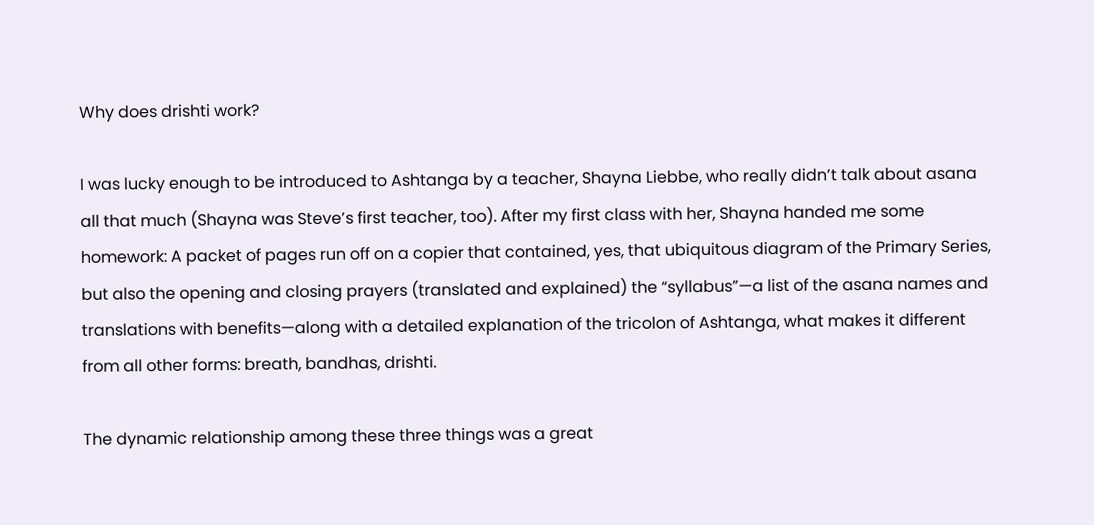Why does drishti work?

I was lucky enough to be introduced to Ashtanga by a teacher, Shayna Liebbe, who really didn’t talk about asana all that much (Shayna was Steve’s first teacher, too). After my first class with her, Shayna handed me some homework: A packet of pages run off on a copier that contained, yes, that ubiquitous diagram of the Primary Series, but also the opening and closing prayers (translated and explained) the “syllabus”—a list of the asana names and translations with benefits—along with a detailed explanation of the tricolon of Ashtanga, what makes it different from all other forms: breath, bandhas, drishti.

The dynamic relationship among these three things was a great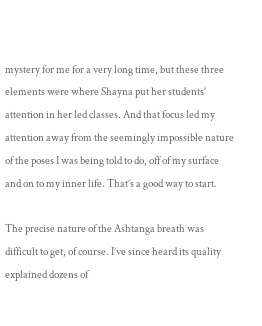mystery for me for a very long time, but these three elements were where Shayna put her students’ attention in her led classes. And that focus led my attention away from the seemingly impossible nature of the poses I was being told to do, off of my surface and on to my inner life. That’s a good way to start.

The precise nature of the Ashtanga breath was difficult to get, of course. I’ve since heard its quality explained dozens of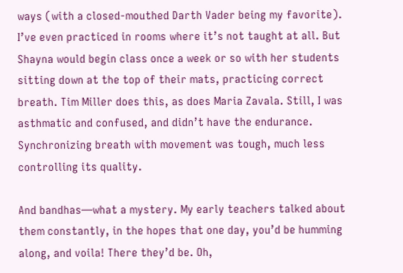ways (with a closed-mouthed Darth Vader being my favorite). I’ve even practiced in rooms where it’s not taught at all. But Shayna would begin class once a week or so with her students sitting down at the top of their mats, practicing correct breath. Tim Miller does this, as does Maria Zavala. Still, I was asthmatic and confused, and didn’t have the endurance. Synchronizing breath with movement was tough, much less controlling its quality.

And bandhas—what a mystery. My early teachers talked about them constantly, in the hopes that one day, you’d be humming along, and voila! There they’d be. Oh,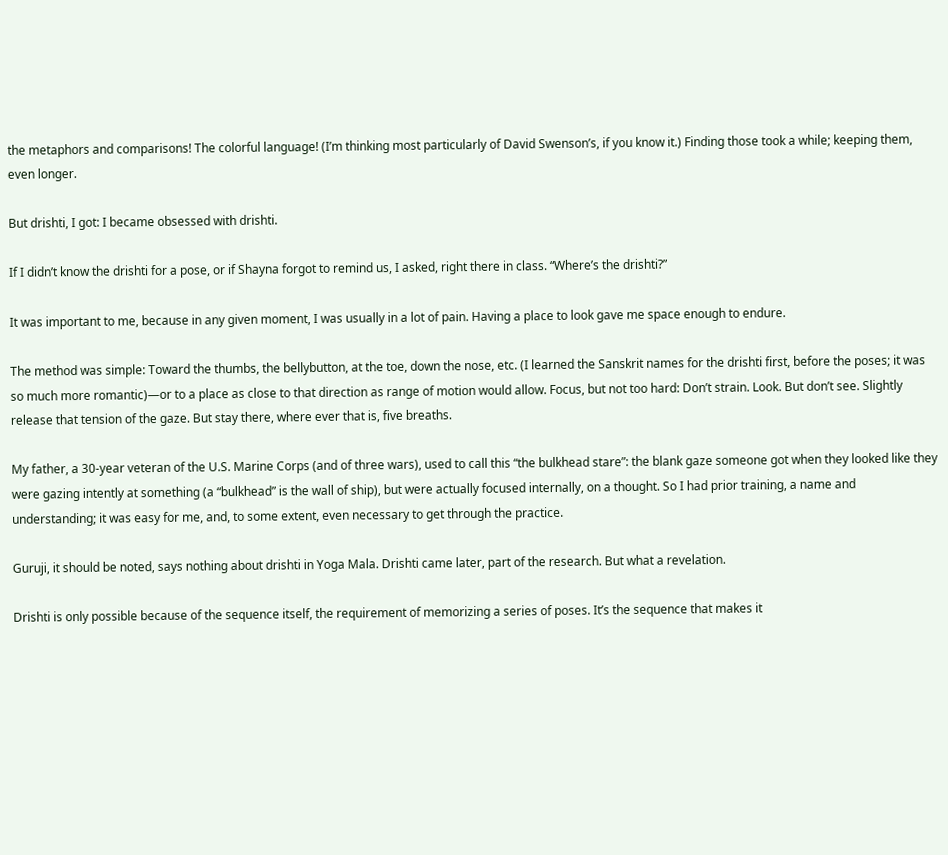the metaphors and comparisons! The colorful language! (I’m thinking most particularly of David Swenson’s, if you know it.) Finding those took a while; keeping them, even longer.

But drishti, I got: I became obsessed with drishti.

If I didn’t know the drishti for a pose, or if Shayna forgot to remind us, I asked, right there in class. “Where’s the drishti?”

It was important to me, because in any given moment, I was usually in a lot of pain. Having a place to look gave me space enough to endure.

The method was simple: Toward the thumbs, the bellybutton, at the toe, down the nose, etc. (I learned the Sanskrit names for the drishti first, before the poses; it was so much more romantic)—or to a place as close to that direction as range of motion would allow. Focus, but not too hard: Don’t strain. Look. But don’t see. Slightly release that tension of the gaze. But stay there, where ever that is, five breaths.

My father, a 30-year veteran of the U.S. Marine Corps (and of three wars), used to call this “the bulkhead stare”: the blank gaze someone got when they looked like they were gazing intently at something (a “bulkhead” is the wall of ship), but were actually focused internally, on a thought. So I had prior training, a name and understanding; it was easy for me, and, to some extent, even necessary to get through the practice.

Guruji, it should be noted, says nothing about drishti in Yoga Mala. Drishti came later, part of the research. But what a revelation.

Drishti is only possible because of the sequence itself, the requirement of memorizing a series of poses. It’s the sequence that makes it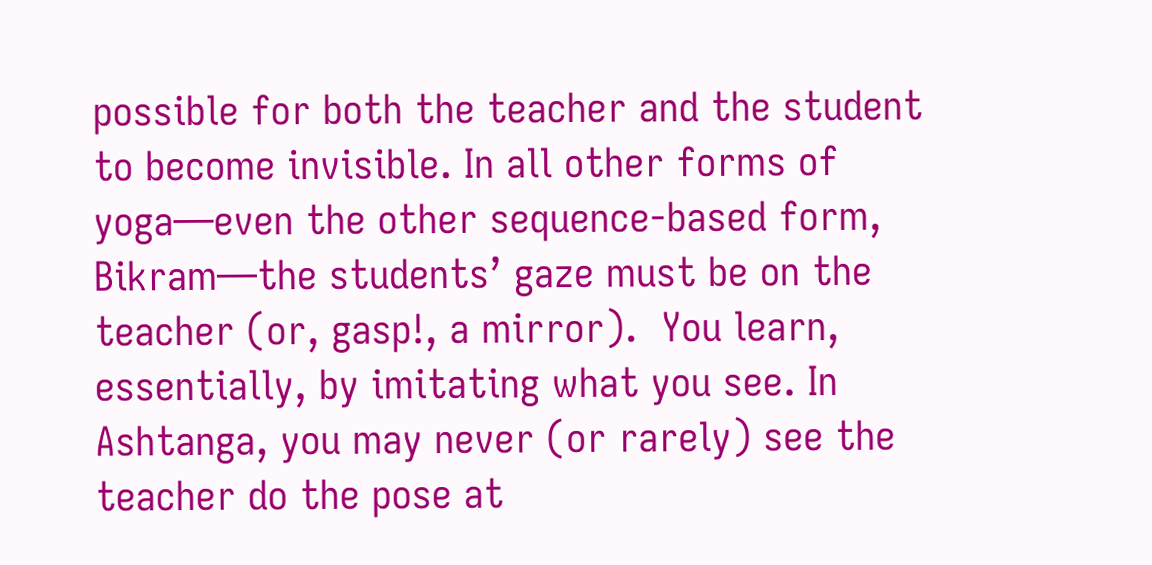possible for both the teacher and the student to become invisible. In all other forms of yoga—even the other sequence-based form, Bikram—the students’ gaze must be on the teacher (or, gasp!, a mirror).  You learn, essentially, by imitating what you see. In Ashtanga, you may never (or rarely) see the teacher do the pose at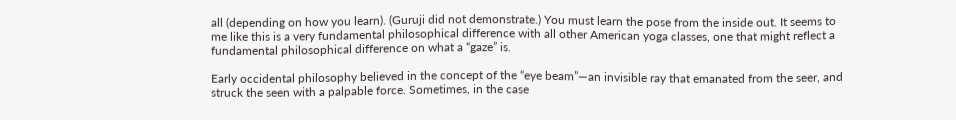all (depending on how you learn). (Guruji did not demonstrate.) You must learn the pose from the inside out. It seems to me like this is a very fundamental philosophical difference with all other American yoga classes, one that might reflect a fundamental philosophical difference on what a “gaze” is.

Early occidental philosophy believed in the concept of the “eye beam”—an invisible ray that emanated from the seer, and struck the seen with a palpable force. Sometimes, in the case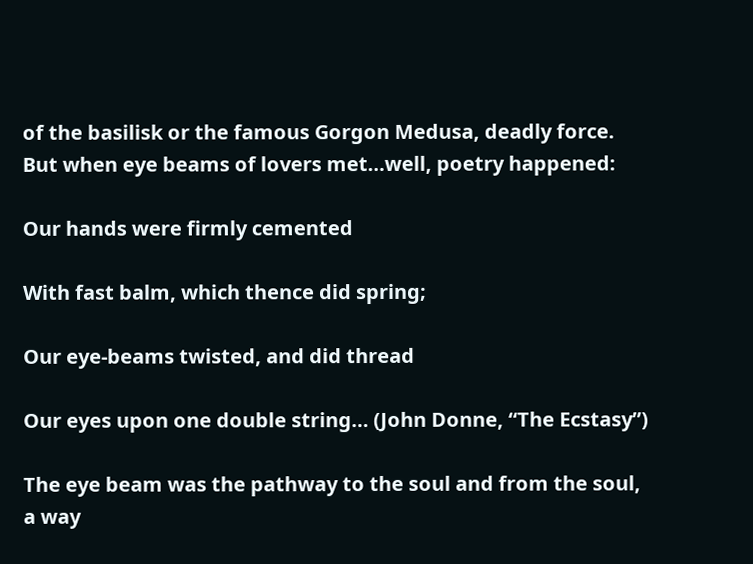of the basilisk or the famous Gorgon Medusa, deadly force. But when eye beams of lovers met…well, poetry happened:

Our hands were firmly cemented

With fast balm, which thence did spring;

Our eye-beams twisted, and did thread

Our eyes upon one double string… (John Donne, “The Ecstasy”)

The eye beam was the pathway to the soul and from the soul, a way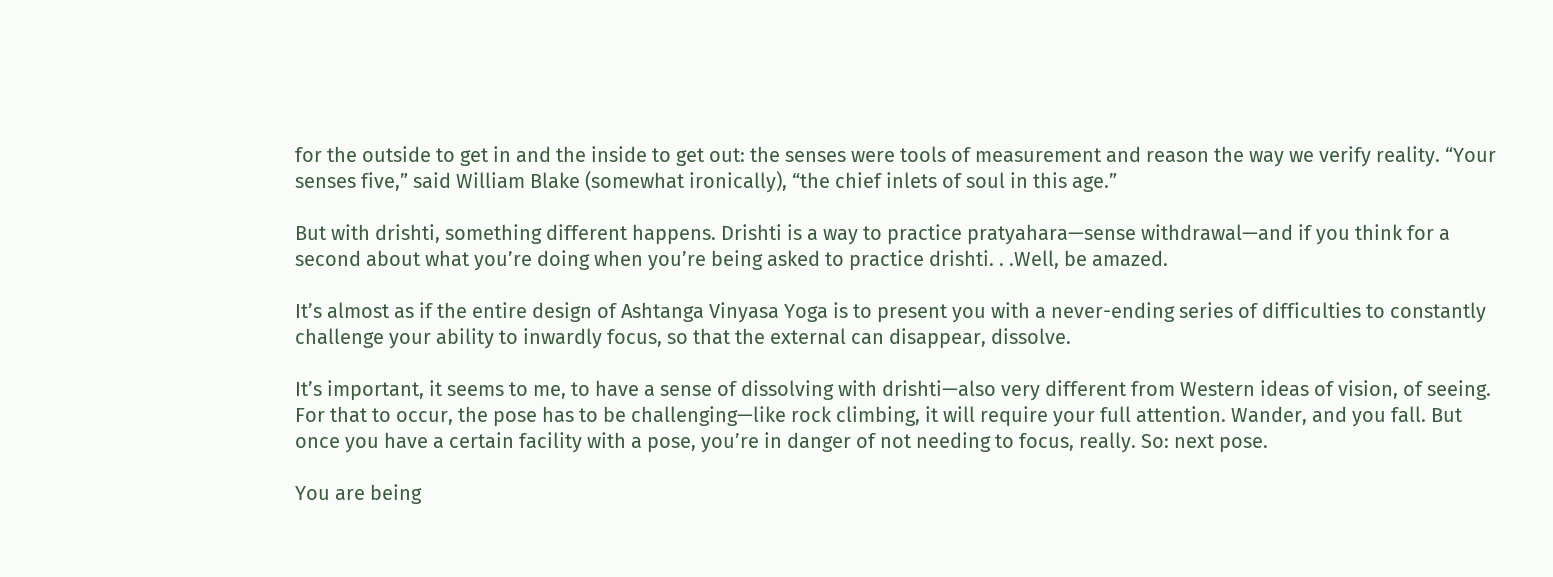for the outside to get in and the inside to get out: the senses were tools of measurement and reason the way we verify reality. “Your senses five,” said William Blake (somewhat ironically), “the chief inlets of soul in this age.”

But with drishti, something different happens. Drishti is a way to practice pratyahara—sense withdrawal—and if you think for a second about what you’re doing when you’re being asked to practice drishti. . .Well, be amazed.

It’s almost as if the entire design of Ashtanga Vinyasa Yoga is to present you with a never-ending series of difficulties to constantly challenge your ability to inwardly focus, so that the external can disappear, dissolve.

It’s important, it seems to me, to have a sense of dissolving with drishti—also very different from Western ideas of vision, of seeing. For that to occur, the pose has to be challenging—like rock climbing, it will require your full attention. Wander, and you fall. But once you have a certain facility with a pose, you’re in danger of not needing to focus, really. So: next pose.

You are being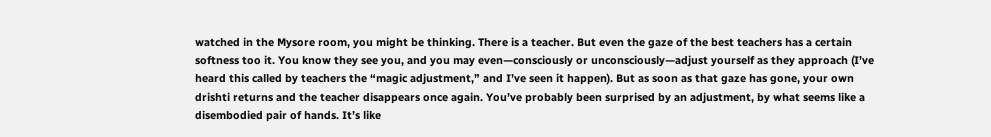watched in the Mysore room, you might be thinking. There is a teacher. But even the gaze of the best teachers has a certain softness too it. You know they see you, and you may even—consciously or unconsciously—adjust yourself as they approach (I’ve heard this called by teachers the “magic adjustment,” and I’ve seen it happen). But as soon as that gaze has gone, your own drishti returns and the teacher disappears once again. You’ve probably been surprised by an adjustment, by what seems like a disembodied pair of hands. It’s like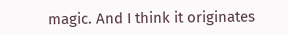magic. And I think it originates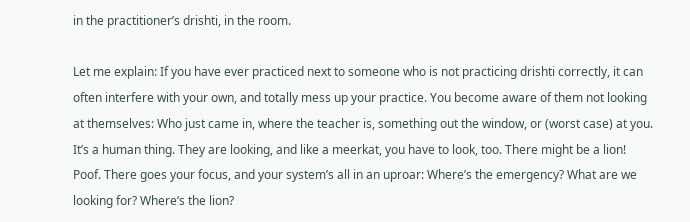in the practitioner’s drishti, in the room.

Let me explain: If you have ever practiced next to someone who is not practicing drishti correctly, it can often interfere with your own, and totally mess up your practice. You become aware of them not looking at themselves: Who just came in, where the teacher is, something out the window, or (worst case) at you. It’s a human thing. They are looking, and like a meerkat, you have to look, too. There might be a lion! Poof. There goes your focus, and your system’s all in an uproar: Where’s the emergency? What are we looking for? Where’s the lion?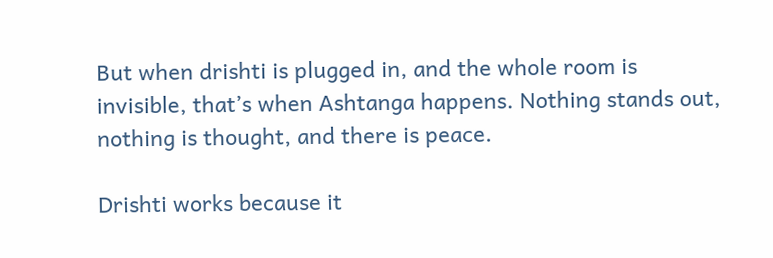But when drishti is plugged in, and the whole room is invisible, that’s when Ashtanga happens. Nothing stands out, nothing is thought, and there is peace.

Drishti works because it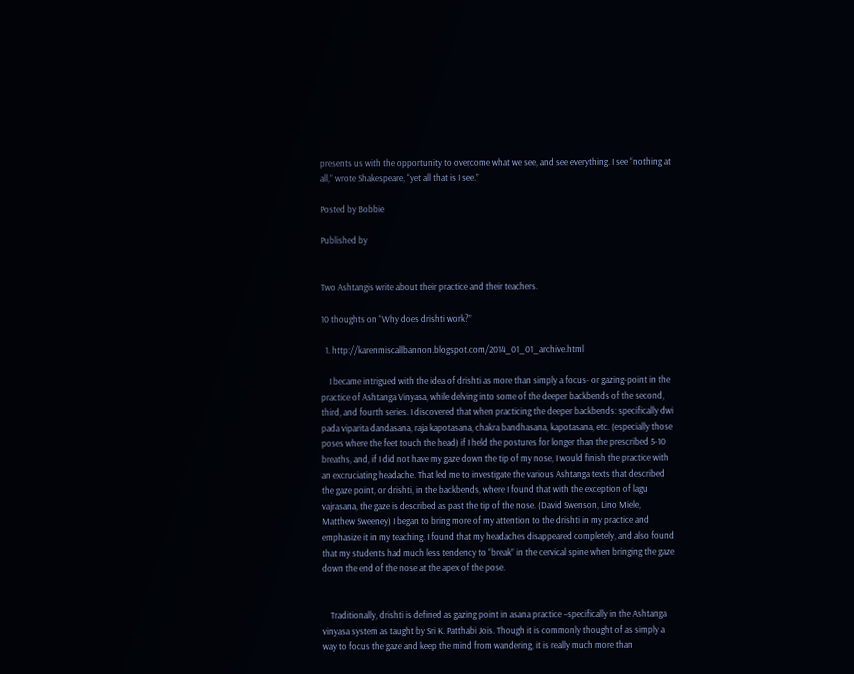presents us with the opportunity to overcome what we see, and see everything. I see “nothing at all,” wrote Shakespeare, “yet all that is I see.”

Posted by Bobbie

Published by


Two Ashtangis write about their practice and their teachers.

10 thoughts on “Why does drishti work?”

  1. http://karenmiscallbannon.blogspot.com/2014_01_01_archive.html

    I became intrigued with the idea of drishti as more than simply a focus- or gazing-point in the practice of Ashtanga Vinyasa, while delving into some of the deeper backbends of the second, third, and fourth series. I discovered that when practicing the deeper backbends: specifically dwi pada viparita dandasana, raja kapotasana, chakra bandhasana, kapotasana, etc. (especially those poses where the feet touch the head) if I held the postures for longer than the prescribed 5-10 breaths, and, if I did not have my gaze down the tip of my nose, I would finish the practice with an excruciating headache. That led me to investigate the various Ashtanga texts that described the gaze point, or drishti, in the backbends, where I found that with the exception of lagu vajrasana, the gaze is described as past the tip of the nose. (David Swenson, Lino Miele, Matthew Sweeney) I began to bring more of my attention to the drishti in my practice and emphasize it in my teaching. I found that my headaches disappeared completely, and also found that my students had much less tendency to “break” in the cervical spine when bringing the gaze down the end of the nose at the apex of the pose.


    Traditionally, drishti is defined as gazing point in asana practice –specifically in the Ashtanga vinyasa system as taught by Sri K. Patthabi Jois. Though it is commonly thought of as simply a way to focus the gaze and keep the mind from wandering, it is really much more than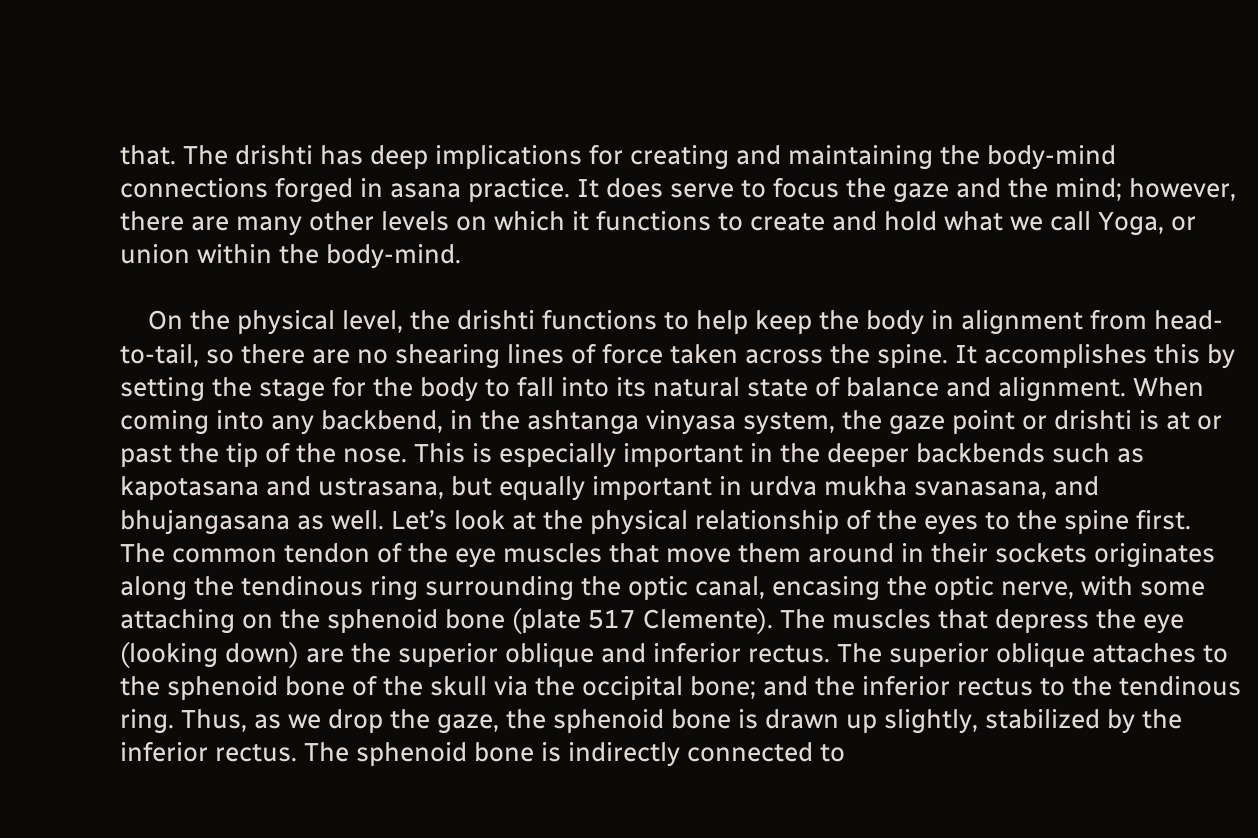that. The drishti has deep implications for creating and maintaining the body-mind connections forged in asana practice. It does serve to focus the gaze and the mind; however, there are many other levels on which it functions to create and hold what we call Yoga, or union within the body-mind.

    On the physical level, the drishti functions to help keep the body in alignment from head-to-tail, so there are no shearing lines of force taken across the spine. It accomplishes this by setting the stage for the body to fall into its natural state of balance and alignment. When coming into any backbend, in the ashtanga vinyasa system, the gaze point or drishti is at or past the tip of the nose. This is especially important in the deeper backbends such as kapotasana and ustrasana, but equally important in urdva mukha svanasana, and bhujangasana as well. Let’s look at the physical relationship of the eyes to the spine first. The common tendon of the eye muscles that move them around in their sockets originates along the tendinous ring surrounding the optic canal, encasing the optic nerve, with some attaching on the sphenoid bone (plate 517 Clemente). The muscles that depress the eye (looking down) are the superior oblique and inferior rectus. The superior oblique attaches to the sphenoid bone of the skull via the occipital bone; and the inferior rectus to the tendinous ring. Thus, as we drop the gaze, the sphenoid bone is drawn up slightly, stabilized by the inferior rectus. The sphenoid bone is indirectly connected to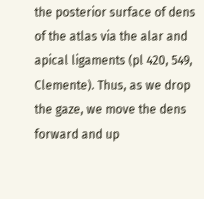the posterior surface of dens of the atlas via the alar and apical ligaments (pl 420, 549, Clemente). Thus, as we drop the gaze, we move the dens forward and up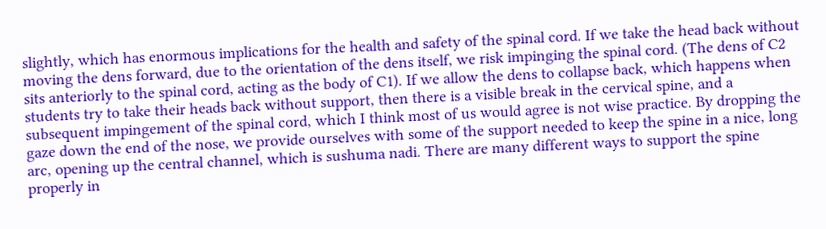slightly, which has enormous implications for the health and safety of the spinal cord. If we take the head back without moving the dens forward, due to the orientation of the dens itself, we risk impinging the spinal cord. (The dens of C2 sits anteriorly to the spinal cord, acting as the body of C1). If we allow the dens to collapse back, which happens when students try to take their heads back without support, then there is a visible break in the cervical spine, and a subsequent impingement of the spinal cord, which I think most of us would agree is not wise practice. By dropping the gaze down the end of the nose, we provide ourselves with some of the support needed to keep the spine in a nice, long arc, opening up the central channel, which is sushuma nadi. There are many different ways to support the spine properly in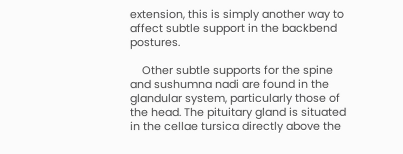extension, this is simply another way to affect subtle support in the backbend postures.

    Other subtle supports for the spine and sushumna nadi are found in the glandular system, particularly those of the head. The pituitary gland is situated in the cellae tursica directly above the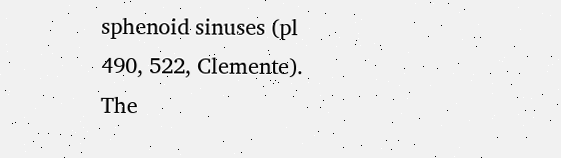sphenoid sinuses (pl 490, 522, Clemente). The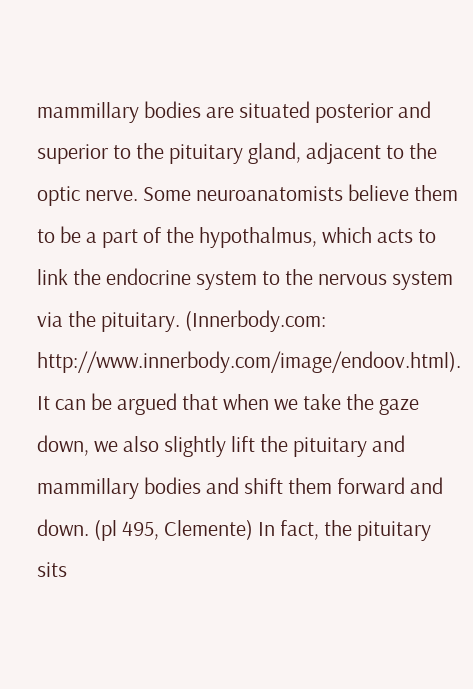mammillary bodies are situated posterior and superior to the pituitary gland, adjacent to the optic nerve. Some neuroanatomists believe them to be a part of the hypothalmus, which acts to link the endocrine system to the nervous system via the pituitary. (Innerbody.com: http://www.innerbody.com/image/endoov.html). It can be argued that when we take the gaze down, we also slightly lift the pituitary and mammillary bodies and shift them forward and down. (pl 495, Clemente) In fact, the pituitary sits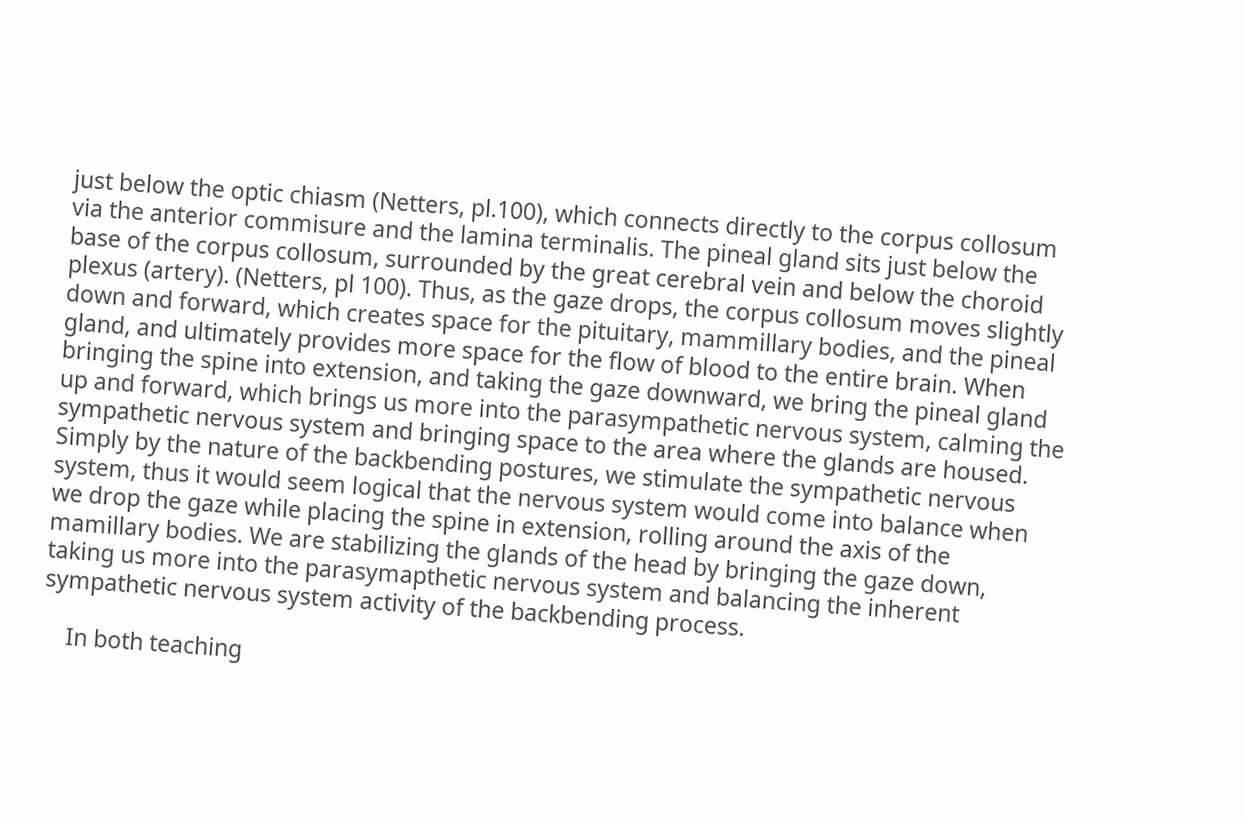just below the optic chiasm (Netters, pl.100), which connects directly to the corpus collosum via the anterior commisure and the lamina terminalis. The pineal gland sits just below the base of the corpus collosum, surrounded by the great cerebral vein and below the choroid plexus (artery). (Netters, pl 100). Thus, as the gaze drops, the corpus collosum moves slightly down and forward, which creates space for the pituitary, mammillary bodies, and the pineal gland, and ultimately provides more space for the flow of blood to the entire brain. When bringing the spine into extension, and taking the gaze downward, we bring the pineal gland up and forward, which brings us more into the parasympathetic nervous system, calming the sympathetic nervous system and bringing space to the area where the glands are housed. Simply by the nature of the backbending postures, we stimulate the sympathetic nervous system, thus it would seem logical that the nervous system would come into balance when we drop the gaze while placing the spine in extension, rolling around the axis of the mamillary bodies. We are stabilizing the glands of the head by bringing the gaze down, taking us more into the parasymapthetic nervous system and balancing the inherent sympathetic nervous system activity of the backbending process.

    In both teaching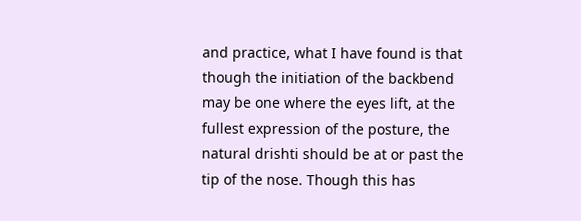and practice, what I have found is that though the initiation of the backbend may be one where the eyes lift, at the fullest expression of the posture, the natural drishti should be at or past the tip of the nose. Though this has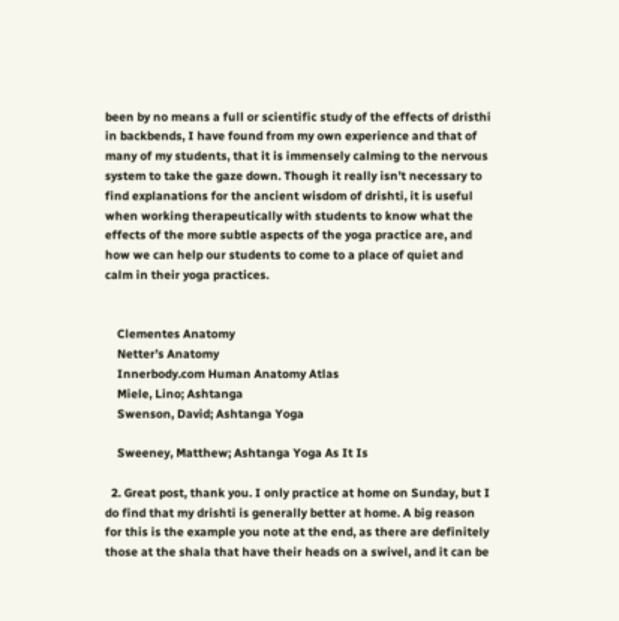been by no means a full or scientific study of the effects of dristhi in backbends, I have found from my own experience and that of many of my students, that it is immensely calming to the nervous system to take the gaze down. Though it really isn’t necessary to find explanations for the ancient wisdom of drishti, it is useful when working therapeutically with students to know what the effects of the more subtle aspects of the yoga practice are, and how we can help our students to come to a place of quiet and calm in their yoga practices.


    Clementes Anatomy
    Netter’s Anatomy
    Innerbody.com Human Anatomy Atlas
    Miele, Lino; Ashtanga
    Swenson, David; Ashtanga Yoga

    Sweeney, Matthew; Ashtanga Yoga As It Is

  2. Great post, thank you. I only practice at home on Sunday, but I do find that my drishti is generally better at home. A big reason for this is the example you note at the end, as there are definitely those at the shala that have their heads on a swivel, and it can be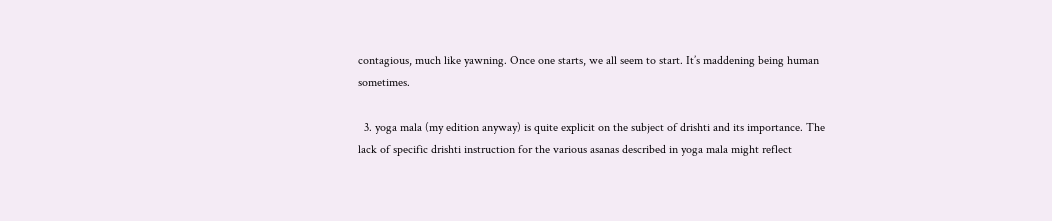contagious, much like yawning. Once one starts, we all seem to start. It’s maddening being human sometimes.

  3. yoga mala (my edition anyway) is quite explicit on the subject of drishti and its importance. The lack of specific drishti instruction for the various asanas described in yoga mala might reflect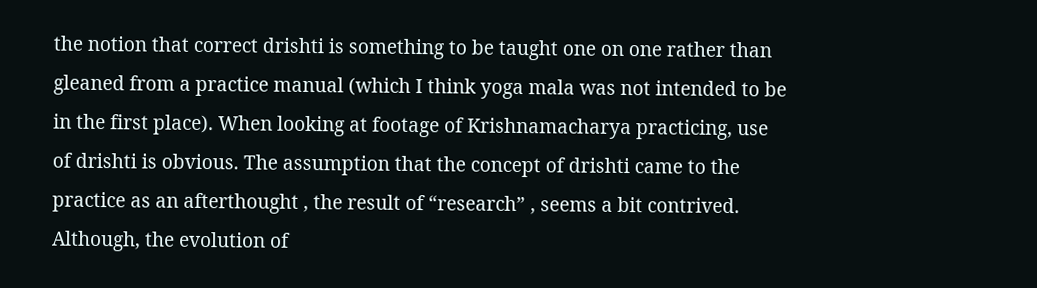the notion that correct drishti is something to be taught one on one rather than gleaned from a practice manual (which I think yoga mala was not intended to be in the first place). When looking at footage of Krishnamacharya practicing, use of drishti is obvious. The assumption that the concept of drishti came to the practice as an afterthought , the result of “research” , seems a bit contrived. Although, the evolution of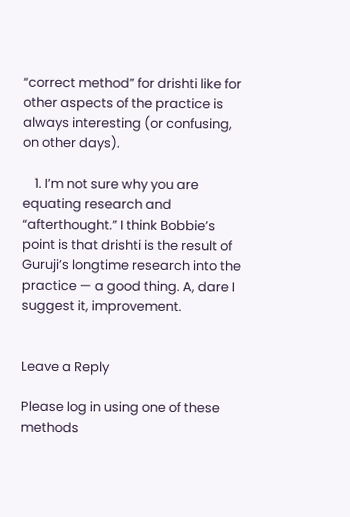“correct method” for drishti like for other aspects of the practice is always interesting (or confusing, on other days).

    1. I’m not sure why you are equating research and “afterthought.” I think Bobbie’s point is that drishti is the result of Guruji’s longtime research into the practice — a good thing. A, dare I suggest it, improvement.


Leave a Reply

Please log in using one of these methods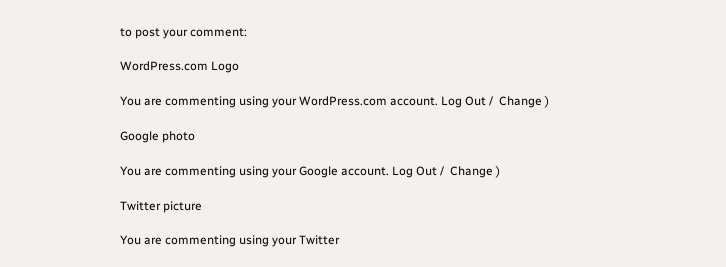to post your comment:

WordPress.com Logo

You are commenting using your WordPress.com account. Log Out /  Change )

Google photo

You are commenting using your Google account. Log Out /  Change )

Twitter picture

You are commenting using your Twitter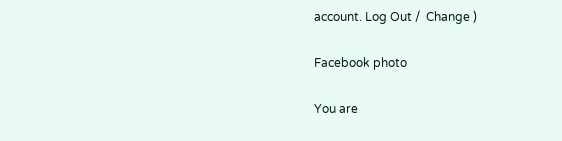account. Log Out /  Change )

Facebook photo

You are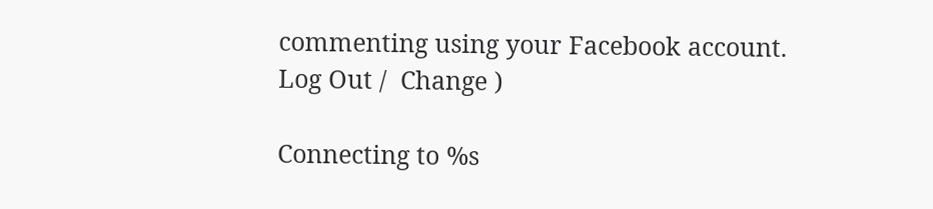commenting using your Facebook account. Log Out /  Change )

Connecting to %s